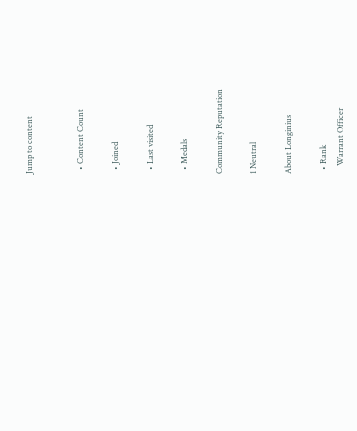Jump to content


  • Content Count

  • Joined

  • Last visited

  • Medals

Community Reputation

1 Neutral

About Longinius

  • Rank
    Warrant Officer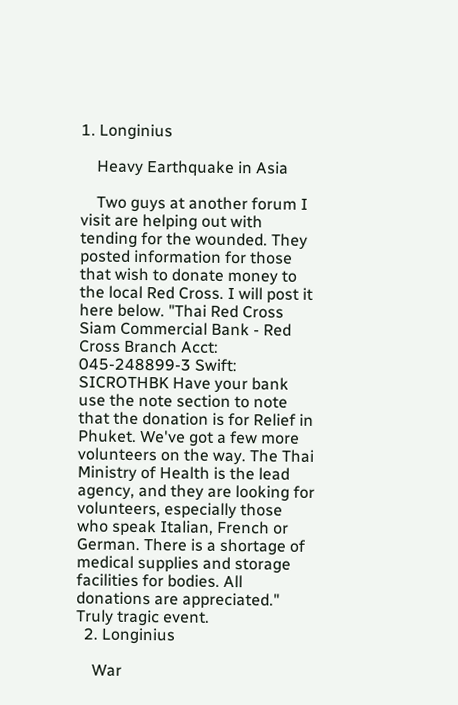1. Longinius

    Heavy Earthquake in Asia

    Two guys at another forum I visit are helping out with tending for the wounded. They posted information for those that wish to donate money to the local Red Cross. I will post it here below. "Thai Red Cross Siam Commercial Bank - Red Cross Branch Acct: 045-248899-3 Swift: SICROTHBK Have your bank use the note section to note that the donation is for Relief in Phuket. We've got a few more volunteers on the way. The Thai Ministry of Health is the lead agency, and they are looking for volunteers, especially those who speak Italian, French or German. There is a shortage of medical supplies and storage facilities for bodies. All donations are appreciated." Truly tragic event.
  2. Longinius

    War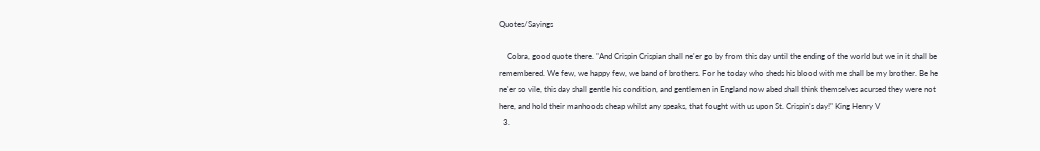Quotes/Sayings

    Cobra, good quote there. "And Crispin Crispian shall ne'er go by from this day until the ending of the world but we in it shall be remembered. We few, we happy few, we band of brothers. For he today who sheds his blood with me shall be my brother. Be he ne'er so vile, this day shall gentle his condition, and gentlemen in England now abed shall think themselves acursed they were not here, and hold their manhoods cheap whilst any speaks, that fought with us upon St. Crispin's day!" King Henry V
  3.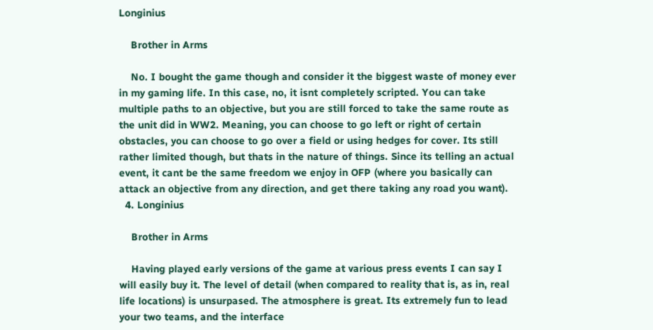Longinius

    Brother in Arms

    No. I bought the game though and consider it the biggest waste of money ever in my gaming life. In this case, no, it isnt completely scripted. You can take multiple paths to an objective, but you are still forced to take the same route as the unit did in WW2. Meaning, you can choose to go left or right of certain obstacles, you can choose to go over a field or using hedges for cover. Its still rather limited though, but thats in the nature of things. Since its telling an actual event, it cant be the same freedom we enjoy in OFP (where you basically can attack an objective from any direction, and get there taking any road you want).
  4. Longinius

    Brother in Arms

    Having played early versions of the game at various press events I can say I will easily buy it. The level of detail (when compared to reality that is, as in, real life locations) is unsurpased. The atmosphere is great. Its extremely fun to lead your two teams, and the interface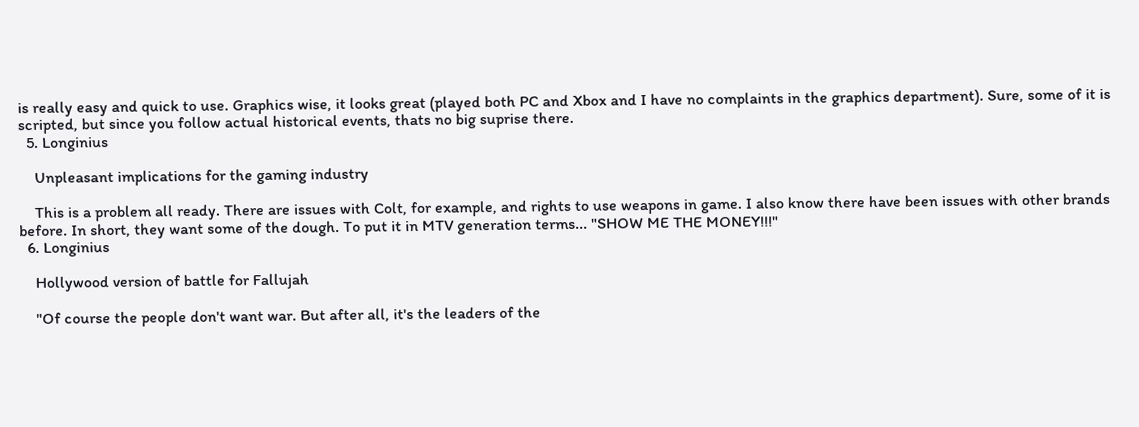is really easy and quick to use. Graphics wise, it looks great (played both PC and Xbox and I have no complaints in the graphics department). Sure, some of it is scripted, but since you follow actual historical events, thats no big suprise there.
  5. Longinius

    Unpleasant implications for the gaming industry

    This is a problem all ready. There are issues with Colt, for example, and rights to use weapons in game. I also know there have been issues with other brands before. In short, they want some of the dough. To put it in MTV generation terms... "SHOW ME THE MONEY!!!"
  6. Longinius

    Hollywood version of battle for Fallujah

    "Of course the people don't want war. But after all, it's the leaders of the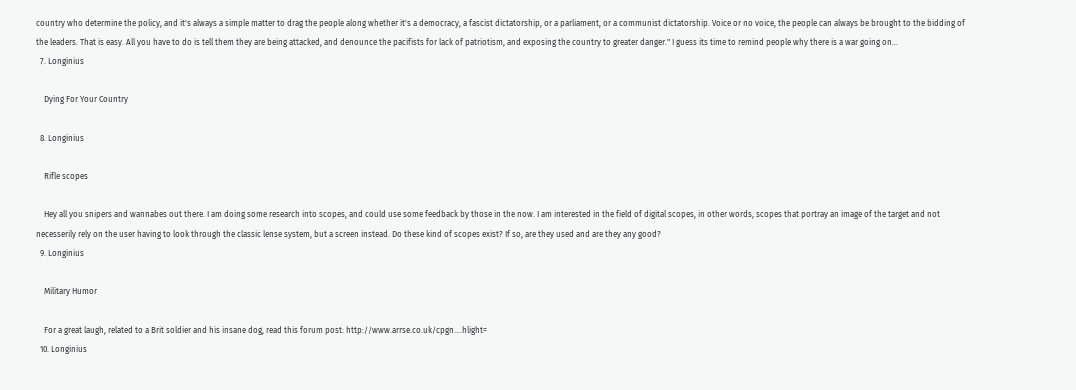country who determine the policy, and it's always a simple matter to drag the people along whether it's a democracy, a fascist dictatorship, or a parliament, or a communist dictatorship. Voice or no voice, the people can always be brought to the bidding of the leaders. That is easy. All you have to do is tell them they are being attacked, and denounce the pacifists for lack of patriotism, and exposing the country to greater danger." I guess its time to remind people why there is a war going on...
  7. Longinius

    Dying For Your Country

  8. Longinius

    Rifle scopes

    Hey all you snipers and wannabes out there. I am doing some research into scopes, and could use some feedback by those in the now. I am interested in the field of digital scopes, in other words, scopes that portray an image of the target and not necesserily rely on the user having to look through the classic lense system, but a screen instead. Do these kind of scopes exist? If so, are they used and are they any good?
  9. Longinius

    Military Humor

    For a great laugh, related to a Brit soldier and his insane dog, read this forum post: http://www.arrse.co.uk/cpgn....hlight=
  10. Longinius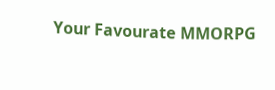Your Favourate MMORPG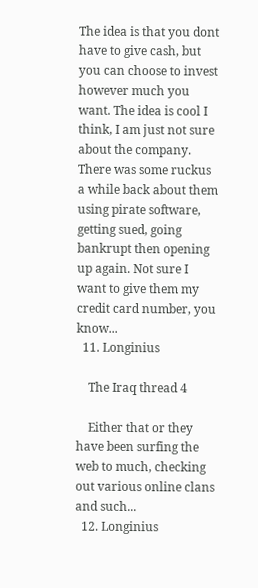The idea is that you dont have to give cash, but you can choose to invest however much you want. The idea is cool I think, I am just not sure about the company. There was some ruckus a while back about them using pirate software, getting sued, going bankrupt then opening up again. Not sure I want to give them my credit card number, you know...
  11. Longinius

    The Iraq thread 4

    Either that or they have been surfing the web to much, checking out various online clans and such...
  12. Longinius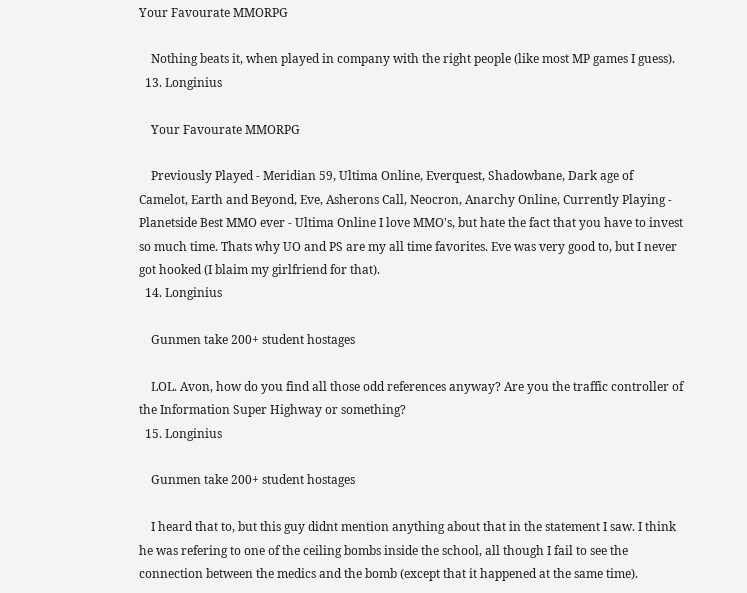Your Favourate MMORPG

    Nothing beats it, when played in company with the right people (like most MP games I guess).
  13. Longinius

    Your Favourate MMORPG

    Previously Played - Meridian 59, Ultima Online, Everquest, Shadowbane, Dark age of Camelot, Earth and Beyond, Eve, Asherons Call, Neocron, Anarchy Online, Currently Playing - Planetside Best MMO ever - Ultima Online I love MMO's, but hate the fact that you have to invest so much time. Thats why UO and PS are my all time favorites. Eve was very good to, but I never got hooked (I blaim my girlfriend for that).
  14. Longinius

    Gunmen take 200+ student hostages

    LOL. Avon, how do you find all those odd references anyway? Are you the traffic controller of the Information Super Highway or something?
  15. Longinius

    Gunmen take 200+ student hostages

    I heard that to, but this guy didnt mention anything about that in the statement I saw. I think he was refering to one of the ceiling bombs inside the school, all though I fail to see the connection between the medics and the bomb (except that it happened at the same time).